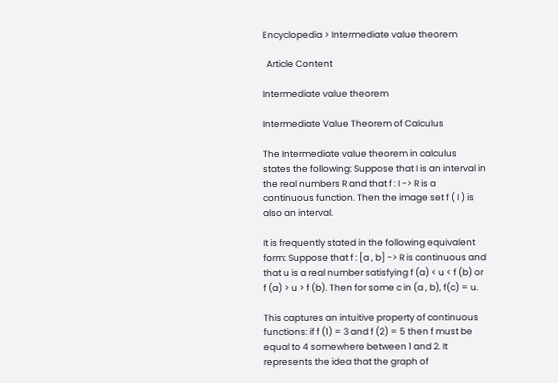Encyclopedia > Intermediate value theorem

  Article Content

Intermediate value theorem

Intermediate Value Theorem of Calculus

The Intermediate value theorem in calculus states the following: Suppose that I is an interval in the real numbers R and that f : I -> R is a continuous function. Then the image set f ( I ) is also an interval.

It is frequently stated in the following equivalent form: Suppose that f : [a , b] -> R is continuous and that u is a real number satisfying f (a) < u < f (b) or f (a) > u > f (b). Then for some c in (a , b), f(c) = u.

This captures an intuitive property of continuous functions: if f (1) = 3 and f (2) = 5 then f must be equal to 4 somewhere between 1 and 2. It represents the idea that the graph of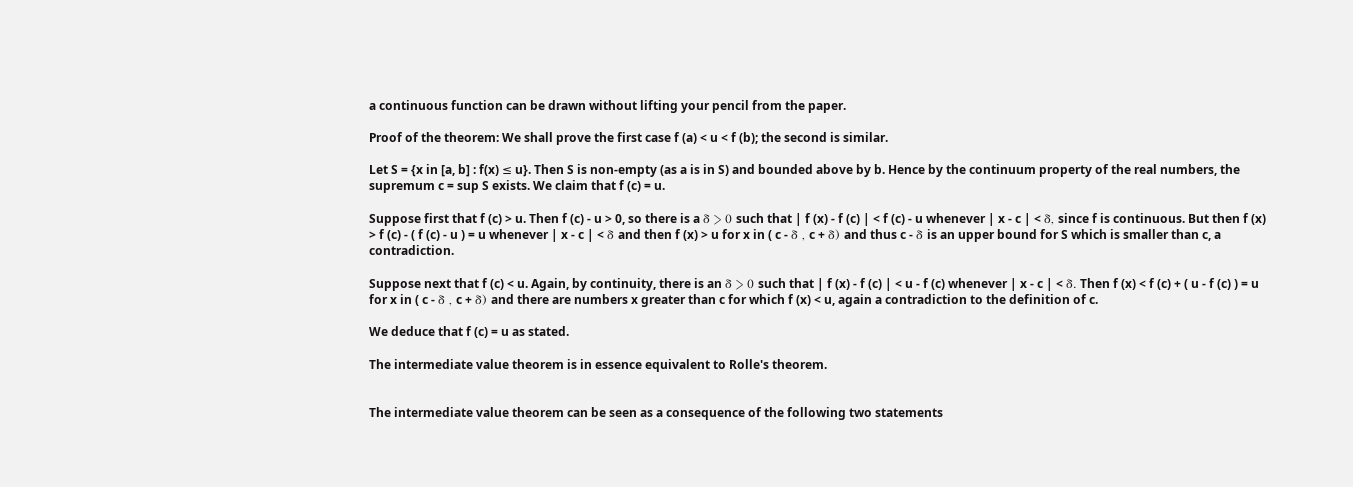a continuous function can be drawn without lifting your pencil from the paper.

Proof of the theorem: We shall prove the first case f (a) < u < f (b); the second is similar.

Let S = {x in [a, b] : f(x) ≤ u}. Then S is non-empty (as a is in S) and bounded above by b. Hence by the continuum property of the real numbers, the supremum c = sup S exists. We claim that f (c) = u.

Suppose first that f (c) > u. Then f (c) - u > 0, so there is a δ > 0 such that | f (x) - f (c) | < f (c) - u whenever | x - c | < δ, since f is continuous. But then f (x) > f (c) - ( f (c) - u ) = u whenever | x - c | < δ and then f (x) > u for x in ( c - δ , c + δ) and thus c - δ is an upper bound for S which is smaller than c, a contradiction.

Suppose next that f (c) < u. Again, by continuity, there is an δ > 0 such that | f (x) - f (c) | < u - f (c) whenever | x - c | < δ. Then f (x) < f (c) + ( u - f (c) ) = u for x in ( c - δ , c + δ) and there are numbers x greater than c for which f (x) < u, again a contradiction to the definition of c.

We deduce that f (c) = u as stated.

The intermediate value theorem is in essence equivalent to Rolle's theorem.


The intermediate value theorem can be seen as a consequence of the following two statements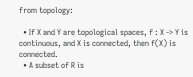from topology:

  • If X and Y are topological spaces, f : X -> Y is continuous, and X is connected, then f(X) is connected.
  • A subset of R is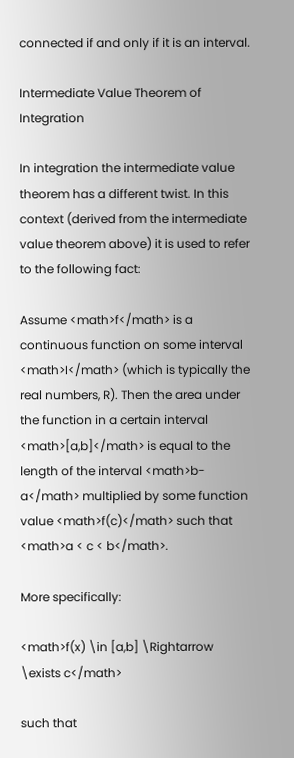connected if and only if it is an interval.

Intermediate Value Theorem of Integration

In integration the intermediate value theorem has a different twist. In this context (derived from the intermediate value theorem above) it is used to refer to the following fact:

Assume <math>f</math> is a continuous function on some interval <math>I</math> (which is typically the real numbers, R). Then the area under the function in a certain interval <math>[a,b]</math> is equal to the length of the interval <math>b-a</math> multiplied by some function value <math>f(c)</math> such that <math>a < c < b</math>.

More specifically:

<math>f(x) \in [a,b] \Rightarrow \exists c</math>

such that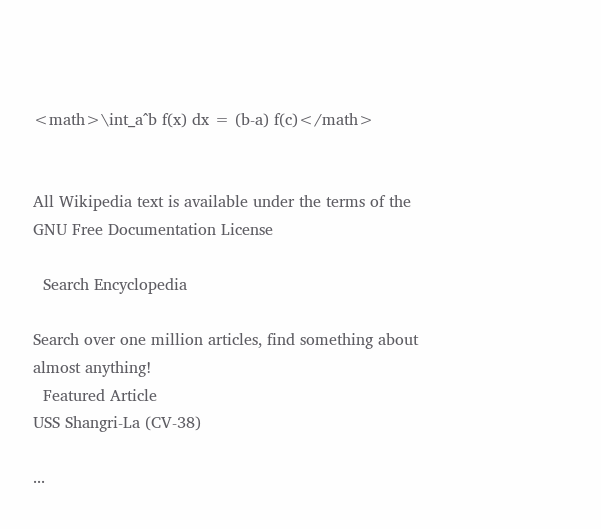<math>\int_a^b f(x) dx = (b-a) f(c)</math>


All Wikipedia text is available under the terms of the GNU Free Documentation License

  Search Encyclopedia

Search over one million articles, find something about almost anything!
  Featured Article
USS Shangri-La (CV-38)

...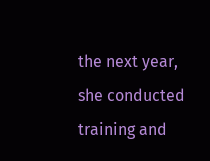the next year, she conducted training and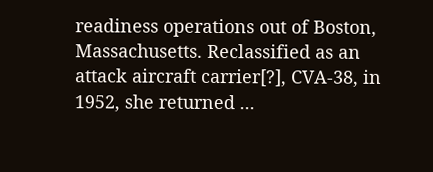readiness operations out of Boston, Massachusetts. Reclassified as an attack aircraft carrier[?], CVA-38, in 1952, she returned ...